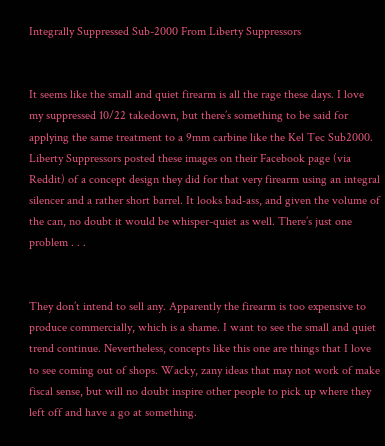Integrally Suppressed Sub-2000 From Liberty Suppressors


It seems like the small and quiet firearm is all the rage these days. I love my suppressed 10/22 takedown, but there’s something to be said for applying the same treatment to a 9mm carbine like the Kel Tec Sub2000. Liberty Suppressors posted these images on their Facebook page (via Reddit) of a concept design they did for that very firearm using an integral silencer and a rather short barrel. It looks bad-ass, and given the volume of the can, no doubt it would be whisper-quiet as well. There’s just one problem . . .


They don’t intend to sell any. Apparently the firearm is too expensive to produce commercially, which is a shame. I want to see the small and quiet trend continue. Nevertheless, concepts like this one are things that I love to see coming out of shops. Wacky, zany ideas that may not work of make fiscal sense, but will no doubt inspire other people to pick up where they left off and have a go at something.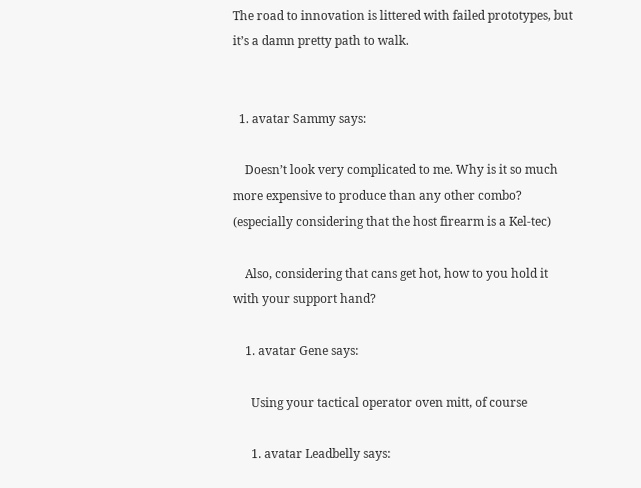The road to innovation is littered with failed prototypes, but it’s a damn pretty path to walk.


  1. avatar Sammy says:

    Doesn’t look very complicated to me. Why is it so much more expensive to produce than any other combo? (especially considering that the host firearm is a Kel-tec)

    Also, considering that cans get hot, how to you hold it with your support hand?

    1. avatar Gene says:

      Using your tactical operator oven mitt, of course

      1. avatar Leadbelly says: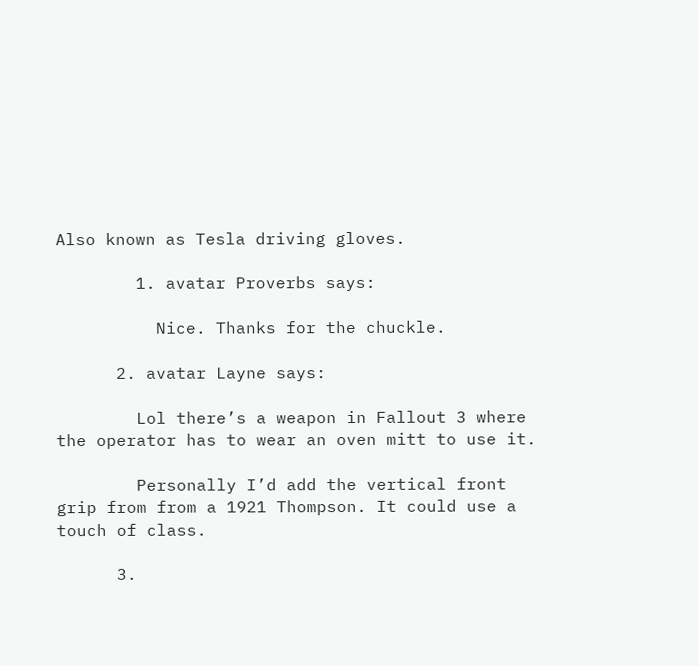Also known as Tesla driving gloves.

        1. avatar Proverbs says:

          Nice. Thanks for the chuckle.

      2. avatar Layne says:

        Lol there’s a weapon in Fallout 3 where the operator has to wear an oven mitt to use it.

        Personally I’d add the vertical front grip from from a 1921 Thompson. It could use a touch of class.

      3.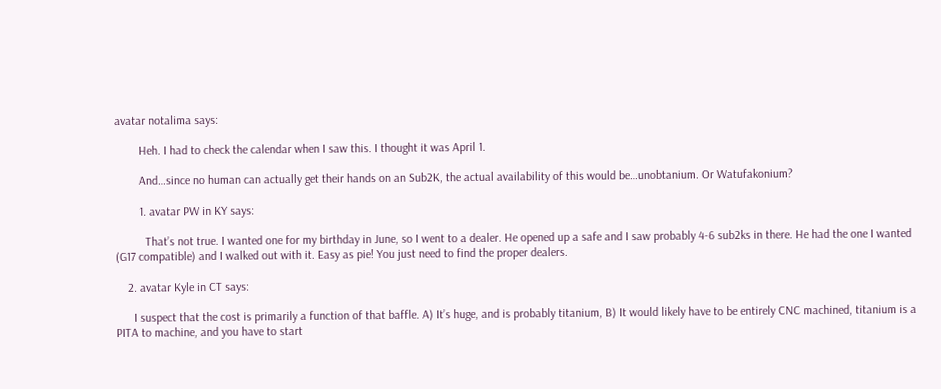avatar notalima says:

        Heh. I had to check the calendar when I saw this. I thought it was April 1.

        And…since no human can actually get their hands on an Sub2K, the actual availability of this would be…unobtanium. Or Watufakonium?

        1. avatar PW in KY says:

          That’s not true. I wanted one for my birthday in June, so I went to a dealer. He opened up a safe and I saw probably 4-6 sub2ks in there. He had the one I wanted (G17 compatible) and I walked out with it. Easy as pie! You just need to find the proper dealers.

    2. avatar Kyle in CT says:

      I suspect that the cost is primarily a function of that baffle. A) It’s huge, and is probably titanium, B) It would likely have to be entirely CNC machined, titanium is a PITA to machine, and you have to start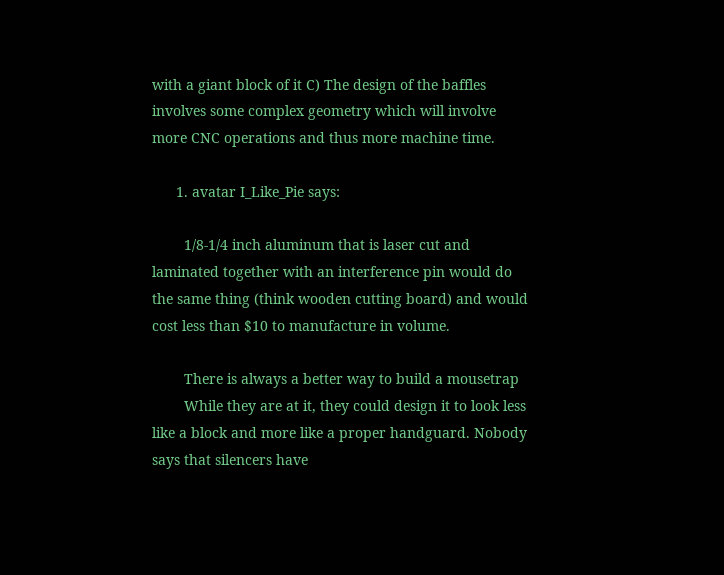with a giant block of it C) The design of the baffles involves some complex geometry which will involve more CNC operations and thus more machine time.

      1. avatar I_Like_Pie says:

        1/8-1/4 inch aluminum that is laser cut and laminated together with an interference pin would do the same thing (think wooden cutting board) and would cost less than $10 to manufacture in volume.

        There is always a better way to build a mousetrap
        While they are at it, they could design it to look less like a block and more like a proper handguard. Nobody says that silencers have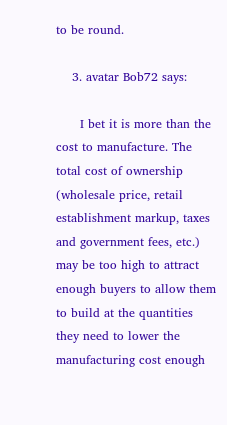to be round.

    3. avatar Bob72 says:

      I bet it is more than the cost to manufacture. The total cost of ownership (wholesale price, retail establishment markup, taxes and government fees, etc.) may be too high to attract enough buyers to allow them to build at the quantities they need to lower the manufacturing cost enough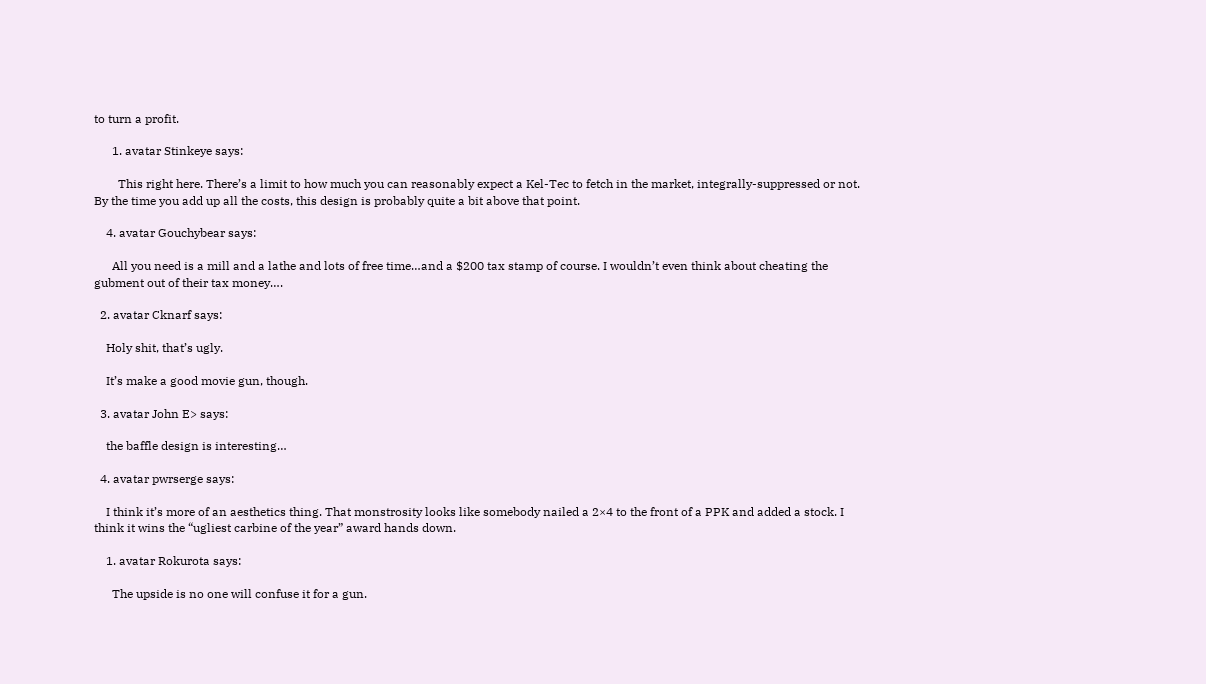to turn a profit.

      1. avatar Stinkeye says:

        This right here. There’s a limit to how much you can reasonably expect a Kel-Tec to fetch in the market, integrally-suppressed or not. By the time you add up all the costs, this design is probably quite a bit above that point.

    4. avatar Gouchybear says:

      All you need is a mill and a lathe and lots of free time…and a $200 tax stamp of course. I wouldn’t even think about cheating the gubment out of their tax money….

  2. avatar Cknarf says:

    Holy shit, that’s ugly.

    It’s make a good movie gun, though.

  3. avatar John E> says:

    the baffle design is interesting…

  4. avatar pwrserge says:

    I think it’s more of an aesthetics thing. That monstrosity looks like somebody nailed a 2×4 to the front of a PPK and added a stock. I think it wins the “ugliest carbine of the year” award hands down.

    1. avatar Rokurota says:

      The upside is no one will confuse it for a gun.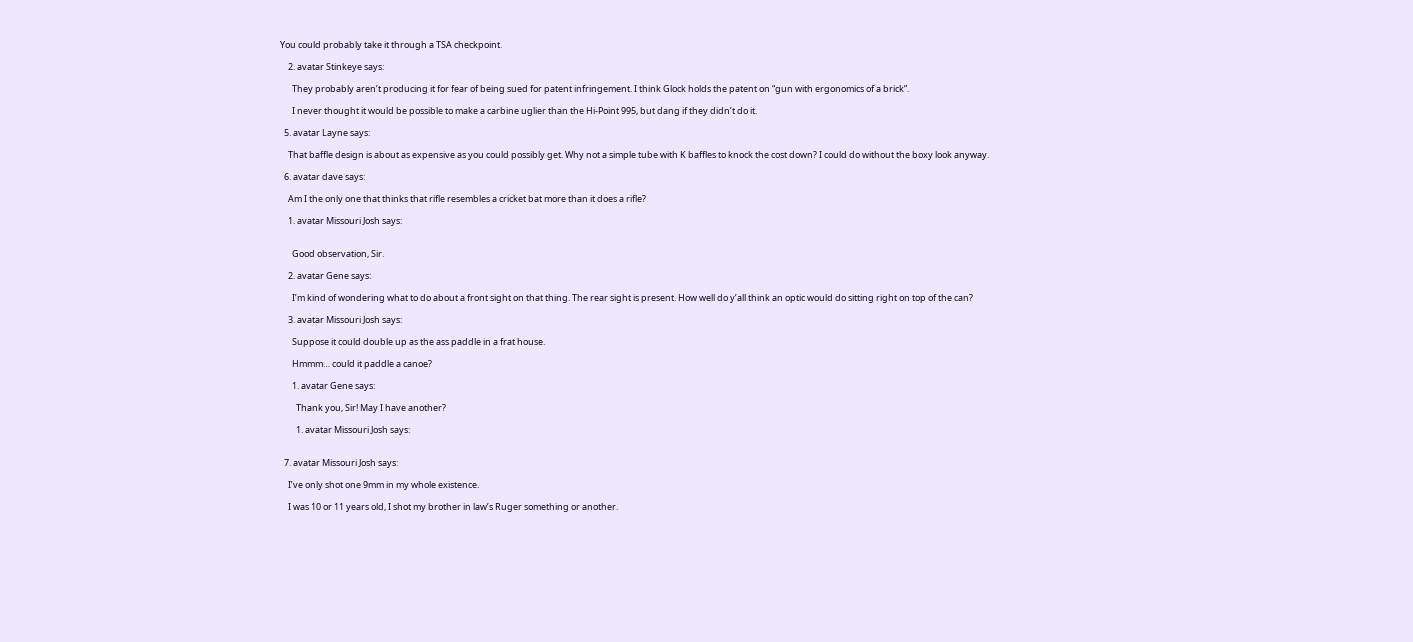You could probably take it through a TSA checkpoint.

    2. avatar Stinkeye says:

      They probably aren’t producing it for fear of being sued for patent infringement. I think Glock holds the patent on “gun with ergonomics of a brick”.

      I never thought it would be possible to make a carbine uglier than the Hi-Point 995, but dang if they didn’t do it.

  5. avatar Layne says:

    That baffle design is about as expensive as you could possibly get. Why not a simple tube with K baffles to knock the cost down? I could do without the boxy look anyway.

  6. avatar dave says:

    Am I the only one that thinks that rifle resembles a cricket bat more than it does a rifle?

    1. avatar Missouri Josh says:


      Good observation, Sir.

    2. avatar Gene says:

      I’m kind of wondering what to do about a front sight on that thing. The rear sight is present. How well do y’all think an optic would do sitting right on top of the can?

    3. avatar Missouri Josh says:

      Suppose it could double up as the ass paddle in a frat house.

      Hmmm… could it paddle a canoe?

      1. avatar Gene says:

        Thank you, Sir! May I have another?

        1. avatar Missouri Josh says:


  7. avatar Missouri Josh says:

    I’ve only shot one 9mm in my whole existence.

    I was 10 or 11 years old, I shot my brother in law’s Ruger something or another.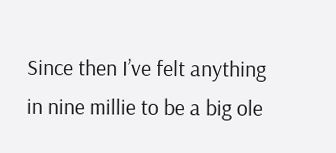Since then I’ve felt anything in nine millie to be a big ole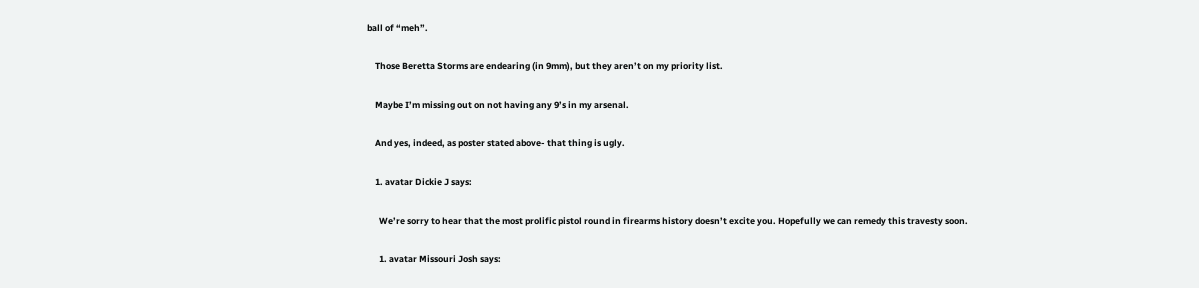ball of “meh”.

    Those Beretta Storms are endearing (in 9mm), but they aren’t on my priority list.

    Maybe I’m missing out on not having any 9’s in my arsenal.

    And yes, indeed, as poster stated above- that thing is ugly.

    1. avatar Dickie J says:

      We’re sorry to hear that the most prolific pistol round in firearms history doesn’t excite you. Hopefully we can remedy this travesty soon.

      1. avatar Missouri Josh says: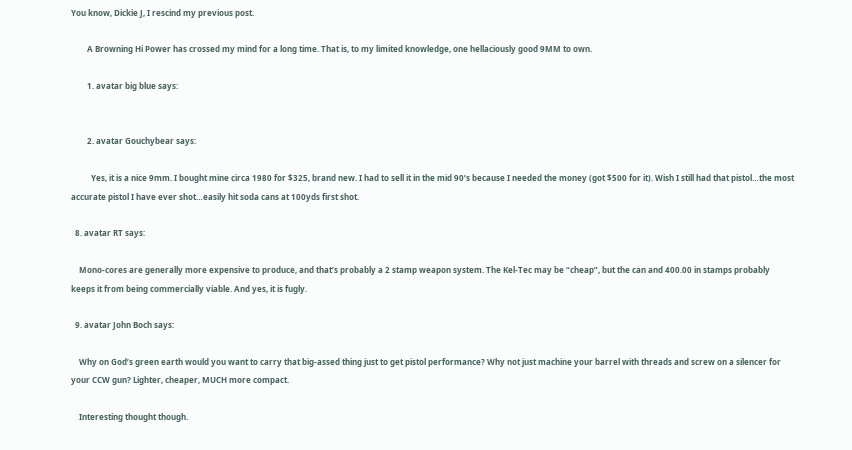You know, Dickie J, I rescind my previous post.

        A Browning Hi Power has crossed my mind for a long time. That is, to my limited knowledge, one hellaciously good 9MM to own.

        1. avatar big blue says:


        2. avatar Gouchybear says:

          Yes, it is a nice 9mm. I bought mine circa 1980 for $325, brand new. I had to sell it in the mid 90’s because I needed the money (got $500 for it). Wish I still had that pistol…the most accurate pistol I have ever shot…easily hit soda cans at 100yds first shot.

  8. avatar RT says:

    Mono-cores are generally more expensive to produce, and that’s probably a 2 stamp weapon system. The Kel-Tec may be “cheap”, but the can and 400.00 in stamps probably keeps it from being commercially viable. And yes, it is fugly.

  9. avatar John Boch says:

    Why on God’s green earth would you want to carry that big-assed thing just to get pistol performance? Why not just machine your barrel with threads and screw on a silencer for your CCW gun? Lighter, cheaper, MUCH more compact.

    Interesting thought though.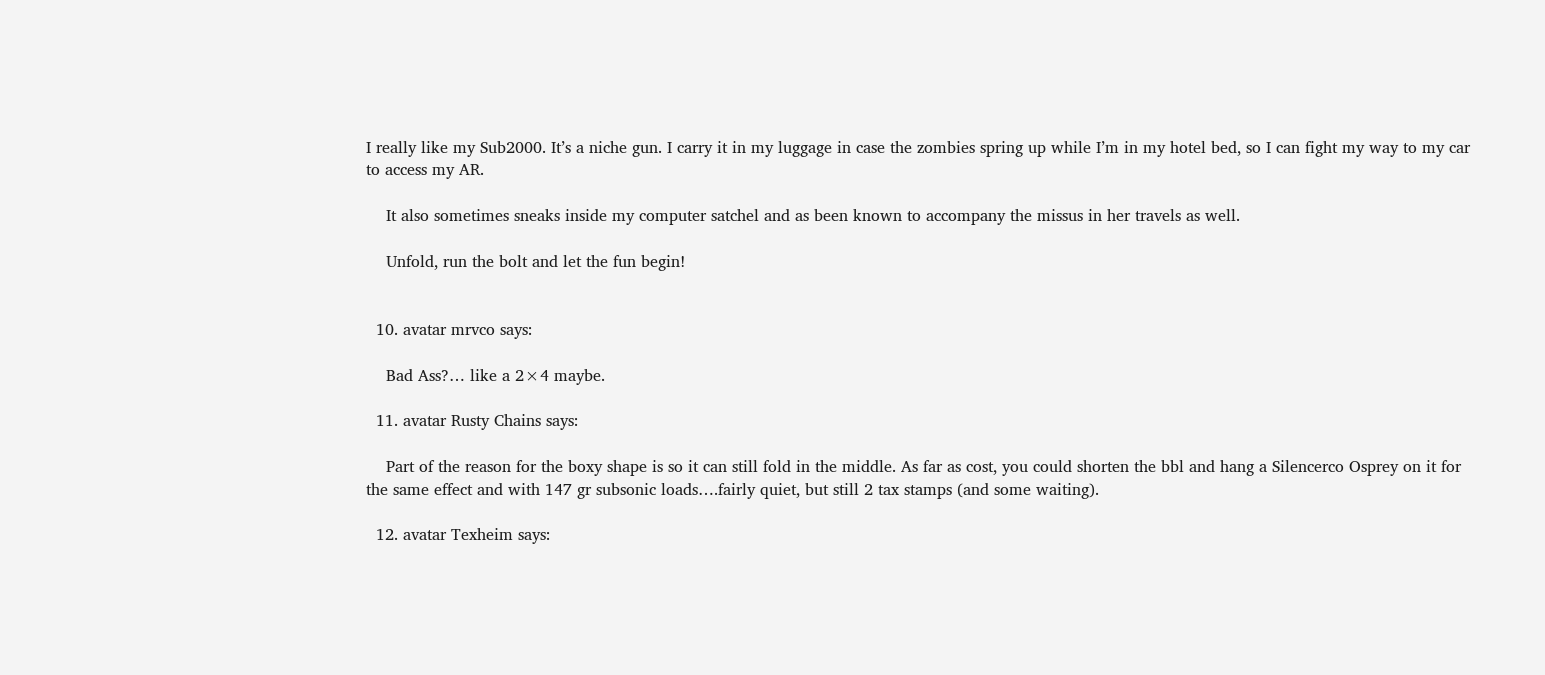I really like my Sub2000. It’s a niche gun. I carry it in my luggage in case the zombies spring up while I’m in my hotel bed, so I can fight my way to my car to access my AR.

    It also sometimes sneaks inside my computer satchel and as been known to accompany the missus in her travels as well.

    Unfold, run the bolt and let the fun begin!


  10. avatar mrvco says:

    Bad Ass?… like a 2×4 maybe.

  11. avatar Rusty Chains says:

    Part of the reason for the boxy shape is so it can still fold in the middle. As far as cost, you could shorten the bbl and hang a Silencerco Osprey on it for the same effect and with 147 gr subsonic loads….fairly quiet, but still 2 tax stamps (and some waiting).

  12. avatar Texheim says: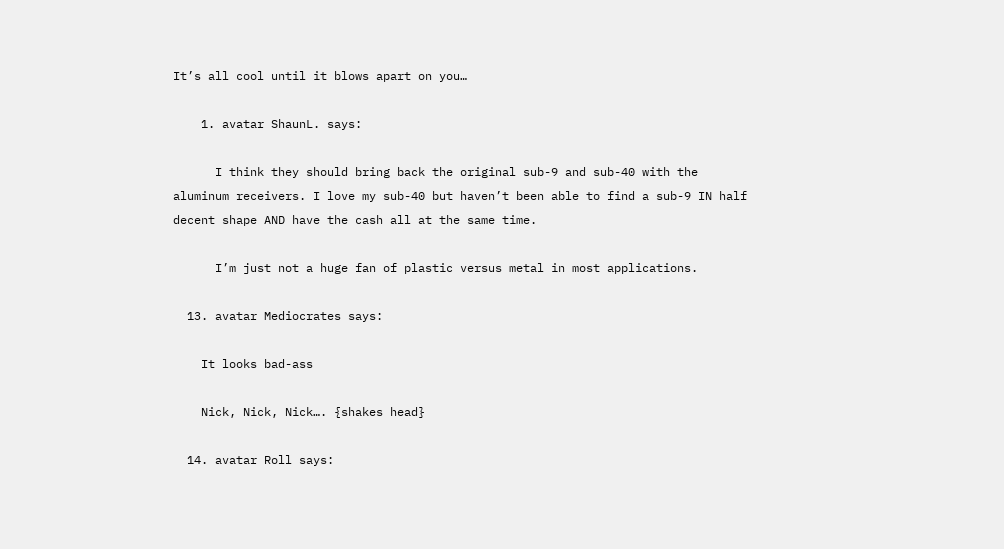It’s all cool until it blows apart on you…

    1. avatar ShaunL. says:

      I think they should bring back the original sub-9 and sub-40 with the aluminum receivers. I love my sub-40 but haven’t been able to find a sub-9 IN half decent shape AND have the cash all at the same time.

      I’m just not a huge fan of plastic versus metal in most applications.

  13. avatar Mediocrates says:

    It looks bad-ass

    Nick, Nick, Nick…. {shakes head}

  14. avatar Roll says: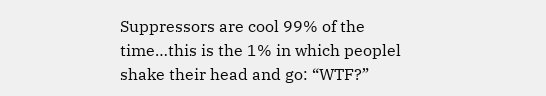Suppressors are cool 99% of the time…this is the 1% in which peoplel shake their head and go: “WTF?”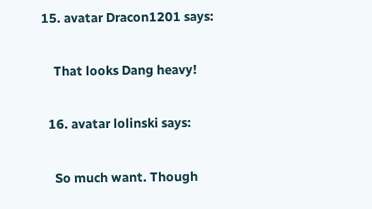15. avatar Dracon1201 says:

    That looks Dang heavy!

  16. avatar lolinski says:

    So much want. Though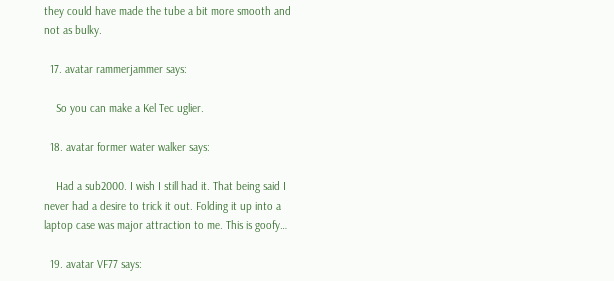they could have made the tube a bit more smooth and not as bulky.

  17. avatar rammerjammer says:

    So you can make a Kel Tec uglier.

  18. avatar former water walker says:

    Had a sub2000. I wish I still had it. That being said I never had a desire to trick it out. Folding it up into a laptop case was major attraction to me. This is goofy…

  19. avatar VF77 says: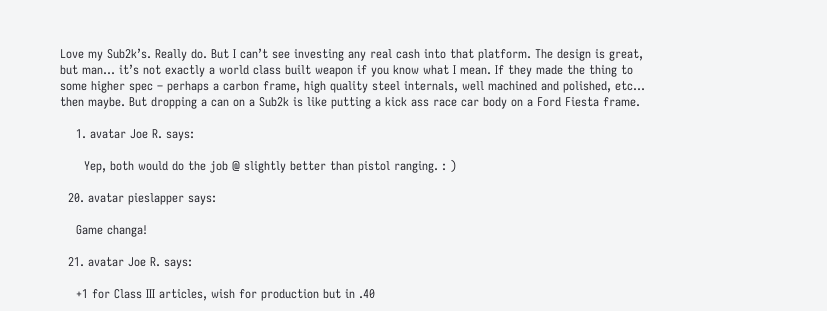Love my Sub2k’s. Really do. But I can’t see investing any real cash into that platform. The design is great, but man… it’s not exactly a world class built weapon if you know what I mean. If they made the thing to some higher spec – perhaps a carbon frame, high quality steel internals, well machined and polished, etc… then maybe. But dropping a can on a Sub2k is like putting a kick ass race car body on a Ford Fiesta frame.

    1. avatar Joe R. says:

      Yep, both would do the job @ slightly better than pistol ranging. : )

  20. avatar pieslapper says:

    Game changa!

  21. avatar Joe R. says:

    +1 for Class III articles, wish for production but in .40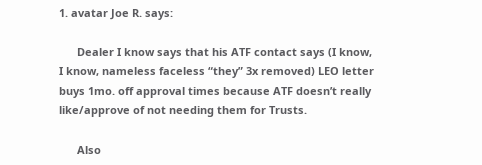1. avatar Joe R. says:

      Dealer I know says that his ATF contact says (I know, I know, nameless faceless “they” 3x removed) LEO letter buys 1mo. off approval times because ATF doesn’t really like/approve of not needing them for Trusts.

      Also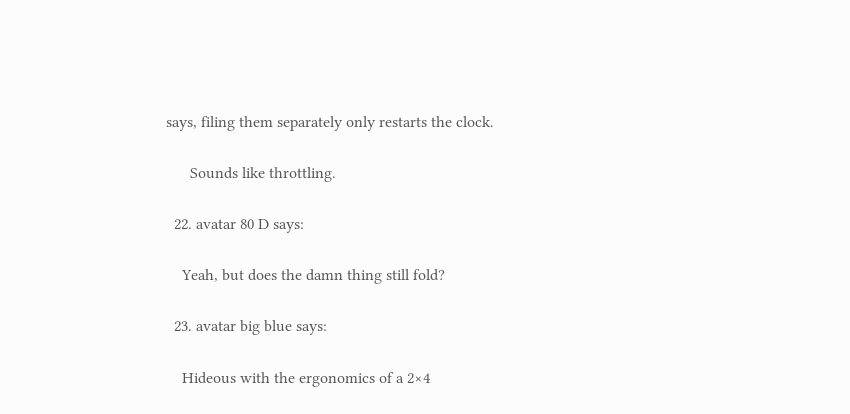says, filing them separately only restarts the clock.

      Sounds like throttling.

  22. avatar 80 D says:

    Yeah, but does the damn thing still fold?

  23. avatar big blue says:

    Hideous with the ergonomics of a 2×4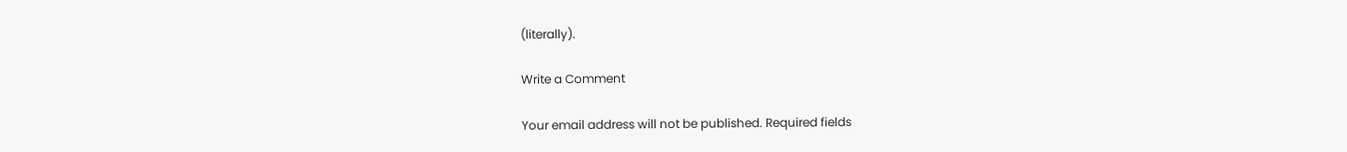(literally).

Write a Comment

Your email address will not be published. Required fields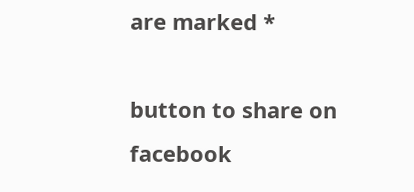are marked *

button to share on facebook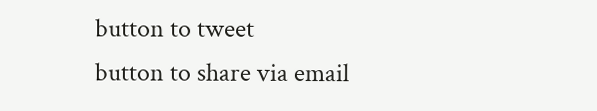button to tweet
button to share via email